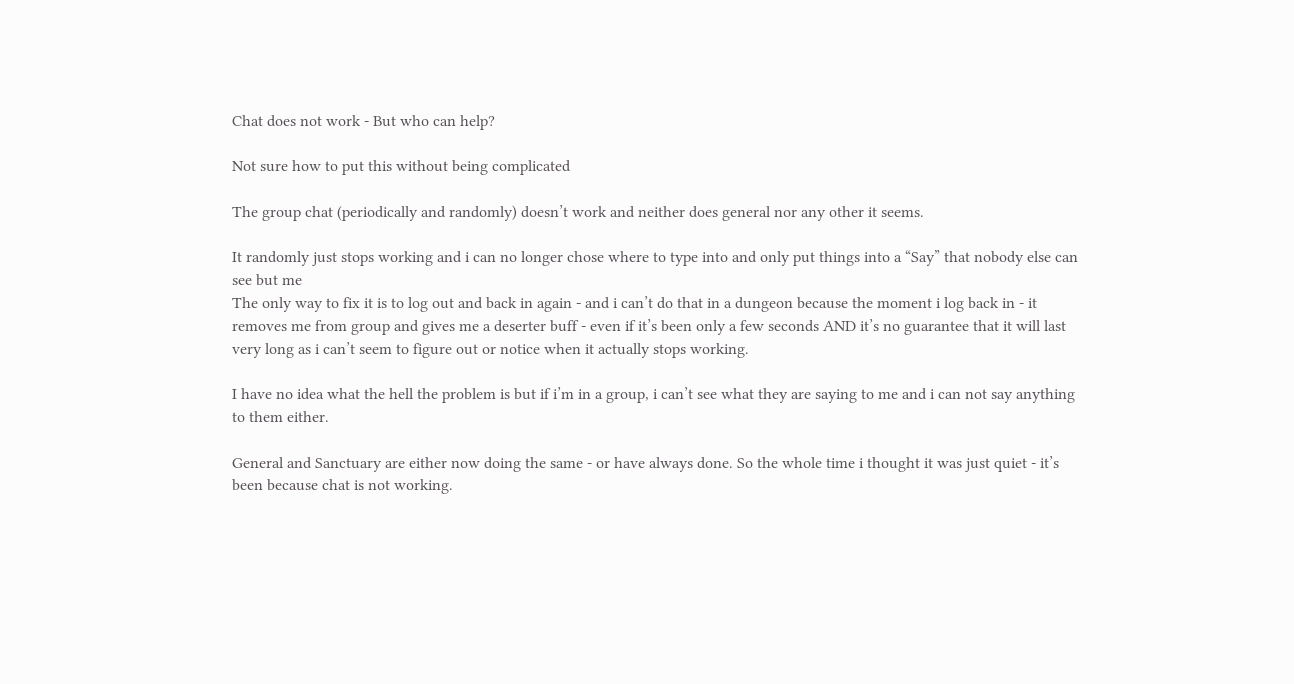Chat does not work - But who can help?

Not sure how to put this without being complicated

The group chat (periodically and randomly) doesn’t work and neither does general nor any other it seems.

It randomly just stops working and i can no longer chose where to type into and only put things into a “Say” that nobody else can see but me
The only way to fix it is to log out and back in again - and i can’t do that in a dungeon because the moment i log back in - it removes me from group and gives me a deserter buff - even if it’s been only a few seconds AND it’s no guarantee that it will last very long as i can’t seem to figure out or notice when it actually stops working.

I have no idea what the hell the problem is but if i’m in a group, i can’t see what they are saying to me and i can not say anything to them either.

General and Sanctuary are either now doing the same - or have always done. So the whole time i thought it was just quiet - it’s been because chat is not working.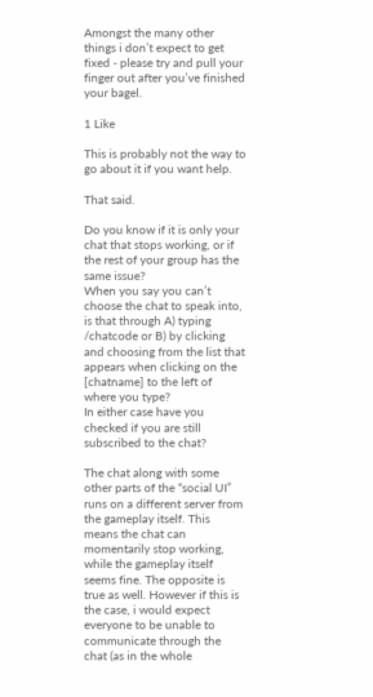Amongst the many other things i don’t expect to get fixed - please try and pull your finger out after you’ve finished your bagel.

1 Like

This is probably not the way to go about it if you want help.

That said.

Do you know if it is only your chat that stops working, or if the rest of your group has the same issue?
When you say you can’t choose the chat to speak into, is that through A) typing /chatcode or B) by clicking and choosing from the list that appears when clicking on the [chatname] to the left of where you type?
In either case have you checked if you are still subscribed to the chat?

The chat along with some other parts of the “social UI” runs on a different server from the gameplay itself. This means the chat can momentarily stop working, while the gameplay itself seems fine. The opposite is true as well. However if this is the case, i would expect everyone to be unable to communicate through the chat (as in the whole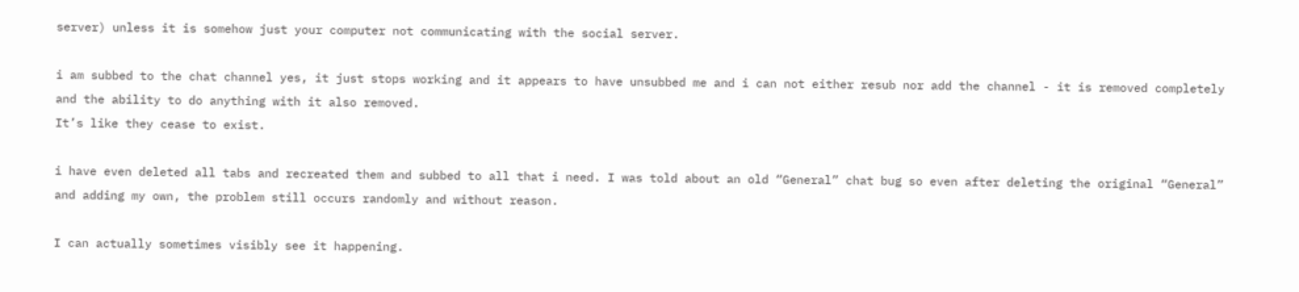server) unless it is somehow just your computer not communicating with the social server.

i am subbed to the chat channel yes, it just stops working and it appears to have unsubbed me and i can not either resub nor add the channel - it is removed completely and the ability to do anything with it also removed.
It’s like they cease to exist.

i have even deleted all tabs and recreated them and subbed to all that i need. I was told about an old “General” chat bug so even after deleting the original “General” and adding my own, the problem still occurs randomly and without reason.

I can actually sometimes visibly see it happening.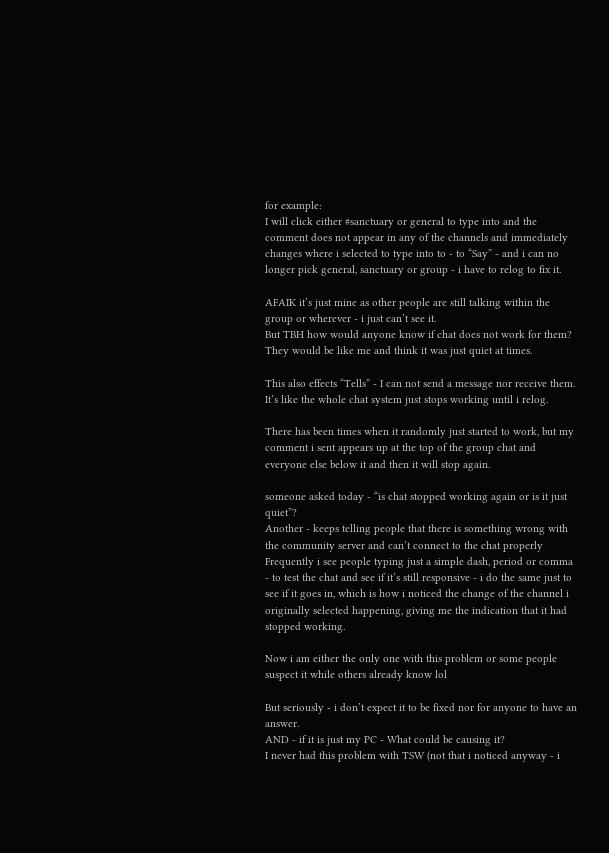for example:
I will click either #sanctuary or general to type into and the comment does not appear in any of the channels and immediately changes where i selected to type into to - to “Say” - and i can no longer pick general, sanctuary or group - i have to relog to fix it.

AFAIK it’s just mine as other people are still talking within the group or wherever - i just can’t see it.
But TBH how would anyone know if chat does not work for them? They would be like me and think it was just quiet at times.

This also effects “Tells” - I can not send a message nor receive them.
It’s like the whole chat system just stops working until i relog.

There has been times when it randomly just started to work, but my comment i sent appears up at the top of the group chat and everyone else below it and then it will stop again.

someone asked today - “is chat stopped working again or is it just quiet”?
Another - keeps telling people that there is something wrong with the community server and can’t connect to the chat properly
Frequently i see people typing just a simple dash, period or comma - to test the chat and see if it’s still responsive - i do the same just to see if it goes in, which is how i noticed the change of the channel i originally selected happening, giving me the indication that it had stopped working.

Now i am either the only one with this problem or some people suspect it while others already know lol

But seriously - i don’t expect it to be fixed nor for anyone to have an answer.
AND - if it is just my PC - What could be causing it?
I never had this problem with TSW (not that i noticed anyway - i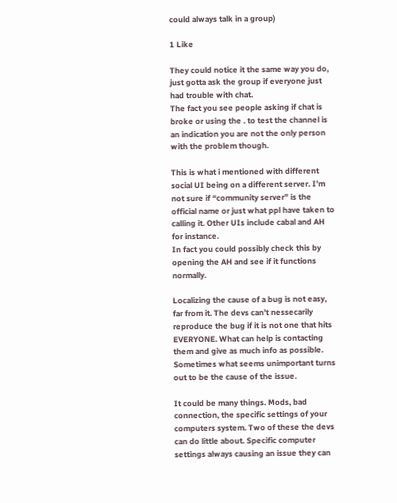could always talk in a group)

1 Like

They could notice it the same way you do, just gotta ask the group if everyone just had trouble with chat.
The fact you see people asking if chat is broke or using the . to test the channel is an indication you are not the only person with the problem though.

This is what i mentioned with different social UI being on a different server. I’m not sure if “community server” is the official name or just what ppl have taken to calling it. Other UIs include cabal and AH for instance.
In fact you could possibly check this by opening the AH and see if it functions normally.

Localizing the cause of a bug is not easy, far from it. The devs can’t nessecarily reproduce the bug if it is not one that hits EVERYONE. What can help is contacting them and give as much info as possible. Sometimes what seems unimportant turns out to be the cause of the issue.

It could be many things. Mods, bad connection, the specific settings of your computers system. Two of these the devs can do little about. Specific computer settings always causing an issue they can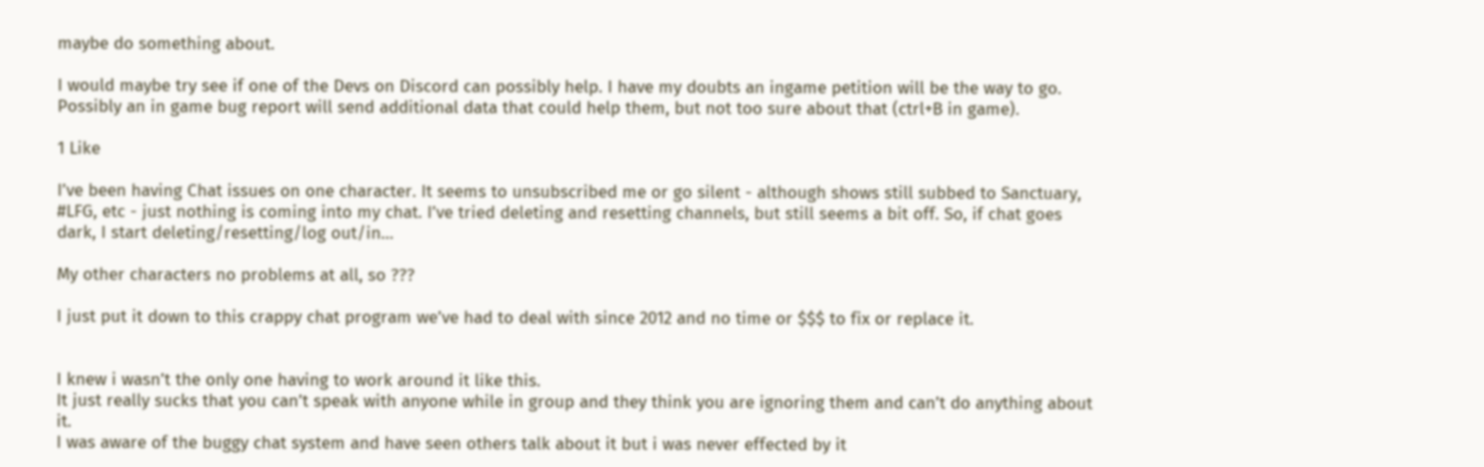maybe do something about.

I would maybe try see if one of the Devs on Discord can possibly help. I have my doubts an ingame petition will be the way to go. Possibly an in game bug report will send additional data that could help them, but not too sure about that (ctrl+B in game).

1 Like

I’ve been having Chat issues on one character. It seems to unsubscribed me or go silent - although shows still subbed to Sanctuary, #LFG, etc - just nothing is coming into my chat. I’ve tried deleting and resetting channels, but still seems a bit off. So, if chat goes dark, I start deleting/resetting/log out/in…

My other characters no problems at all, so ???

I just put it down to this crappy chat program we’ve had to deal with since 2012 and no time or $$$ to fix or replace it.


I knew i wasn’t the only one having to work around it like this.
It just really sucks that you can’t speak with anyone while in group and they think you are ignoring them and can’t do anything about it.
I was aware of the buggy chat system and have seen others talk about it but i was never effected by it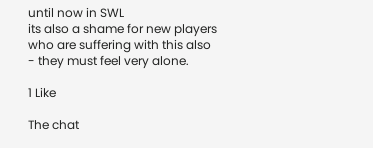until now in SWL
its also a shame for new players who are suffering with this also - they must feel very alone.

1 Like

The chat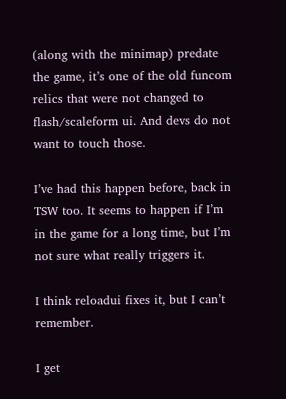(along with the minimap) predate the game, it’s one of the old funcom relics that were not changed to flash/scaleform ui. And devs do not want to touch those.

I’ve had this happen before, back in TSW too. It seems to happen if I’m in the game for a long time, but I’m not sure what really triggers it.

I think reloadui fixes it, but I can’t remember.

I get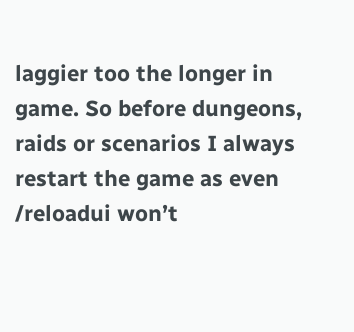laggier too the longer in game. So before dungeons, raids or scenarios I always restart the game as even /reloadui won’t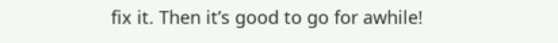fix it. Then it’s good to go for awhile!